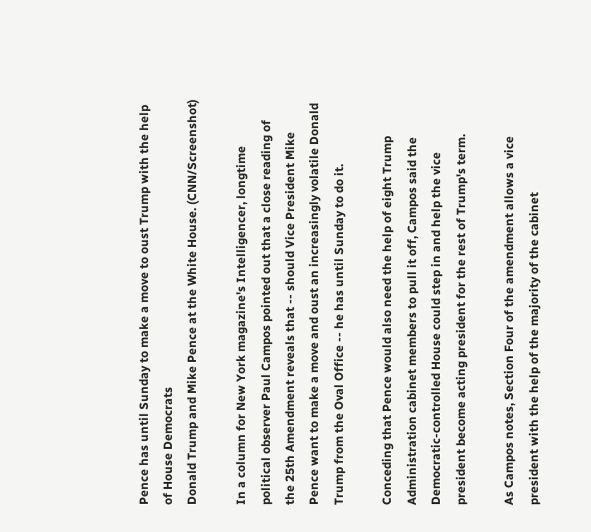Pence has until Sunday to make a move to oust Trump with the help of House Democrats
Donald Trump and Mike Pence at the White House. (CNN/Screenshot)

In a column for New York magazine's Intelligencer, longtime political observer Paul Campos pointed out that a close reading of the 25th Amendment reveals that -- should Vice President Mike Pence want to make a move and oust an increasingly volatile Donald Trump from the Oval Office -- he has until Sunday to do it.

Conceding that Pence would also need the help of eight Trump Administration cabinet members to pull it off, Campos said the Democratic-controlled House could step in and help the vice president become acting president for the rest of Trump's term.

As Campos notes, Section Four of the amendment allows a vice president with the help of the majority of the cabinet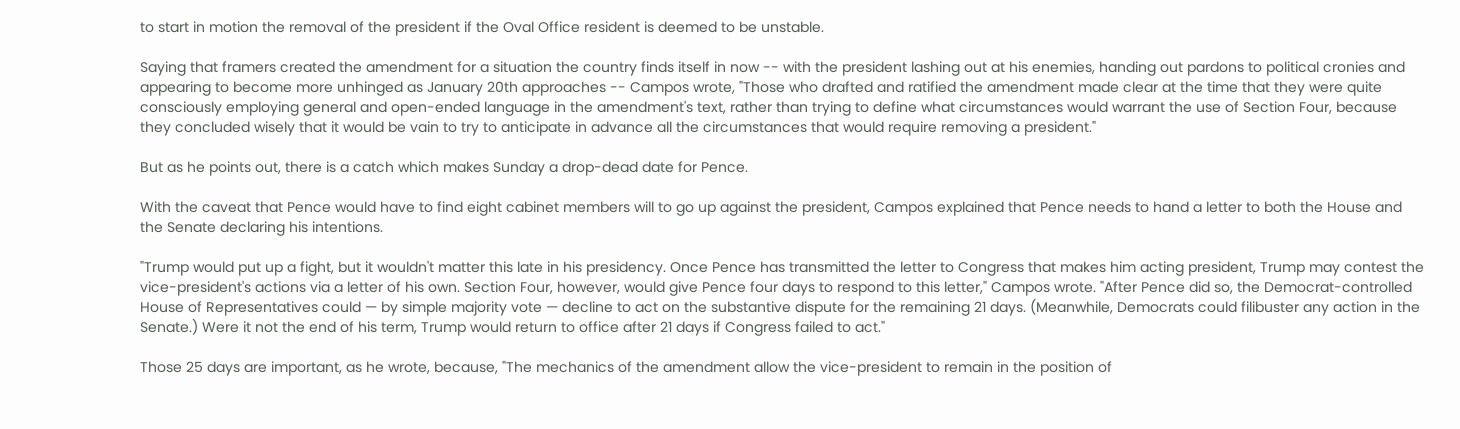to start in motion the removal of the president if the Oval Office resident is deemed to be unstable.

Saying that framers created the amendment for a situation the country finds itself in now -- with the president lashing out at his enemies, handing out pardons to political cronies and appearing to become more unhinged as January 20th approaches -- Campos wrote, "Those who drafted and ratified the amendment made clear at the time that they were quite consciously employing general and open-ended language in the amendment's text, rather than trying to define what circumstances would warrant the use of Section Four, because they concluded wisely that it would be vain to try to anticipate in advance all the circumstances that would require removing a president."

But as he points out, there is a catch which makes Sunday a drop-dead date for Pence.

With the caveat that Pence would have to find eight cabinet members will to go up against the president, Campos explained that Pence needs to hand a letter to both the House and the Senate declaring his intentions.

"Trump would put up a fight, but it wouldn't matter this late in his presidency. Once Pence has transmitted the letter to Congress that makes him acting president, Trump may contest the vice-president's actions via a letter of his own. Section Four, however, would give Pence four days to respond to this letter," Campos wrote. "After Pence did so, the Democrat-controlled House of Representatives could — by simple majority vote — decline to act on the substantive dispute for the remaining 21 days. (Meanwhile, Democrats could filibuster any action in the Senate.) Were it not the end of his term, Trump would return to office after 21 days if Congress failed to act."

Those 25 days are important, as he wrote, because, "The mechanics of the amendment allow the vice-president to remain in the position of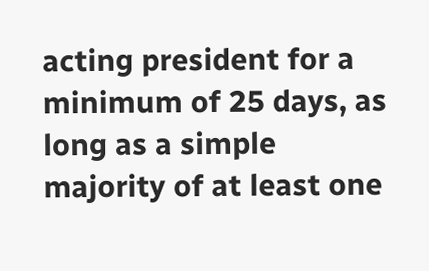acting president for a minimum of 25 days, as long as a simple majority of at least one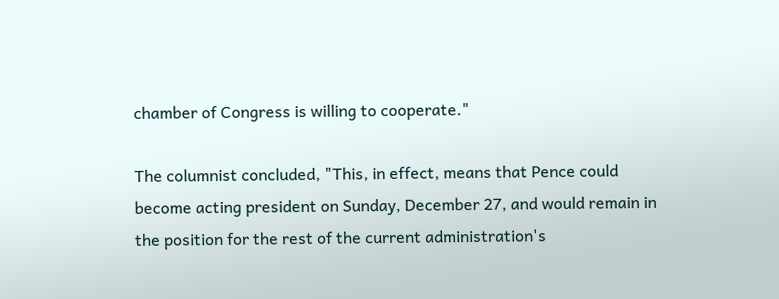chamber of Congress is willing to cooperate."

The columnist concluded, "This, in effect, means that Pence could become acting president on Sunday, December 27, and would remain in the position for the rest of the current administration's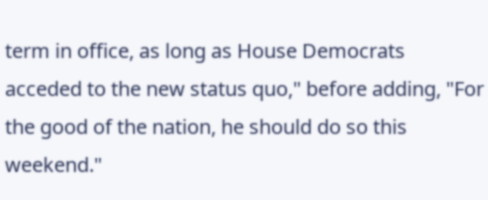term in office, as long as House Democrats acceded to the new status quo," before adding, "For the good of the nation, he should do so this weekend."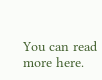You can read more here.